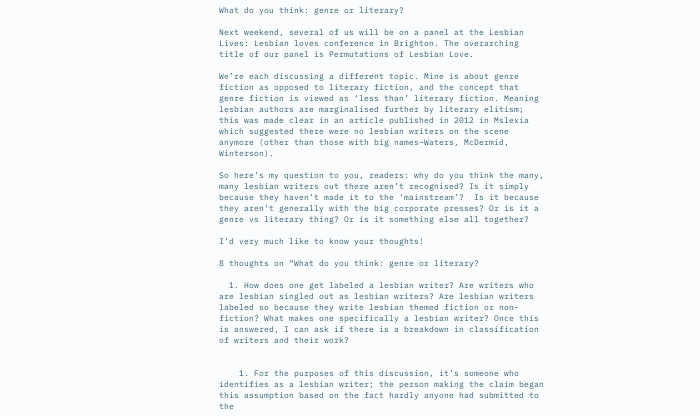What do you think: genre or literary?

Next weekend, several of us will be on a panel at the Lesbian Lives: Lesbian loves conference in Brighton. The overarching title of our panel is Permutations of Lesbian Love.

We’re each discussing a different topic. Mine is about genre fiction as opposed to literary fiction, and the concept that genre fiction is viewed as ‘less than’ literary fiction. Meaning lesbian authors are marginalised further by literary elitism; this was made clear in an article published in 2012 in Mslexia which suggested there were no lesbian writers on the scene anymore (other than those with big names–Waters, McDermid, Winterson).

So here’s my question to you, readers: why do you think the many, many lesbian writers out there aren’t recognised? Is it simply because they haven’t made it to the ‘mainstream’?  Is it because they aren’t generally with the big corporate presses? Or is it a genre vs literary thing? Or is it something else all together?

I’d very much like to know your thoughts!

8 thoughts on “What do you think: genre or literary?

  1. How does one get labeled a lesbian writer? Are writers who are lesbian singled out as lesbian writers? Are lesbian writers labeled so because they write lesbian themed fiction or non-fiction? What makes one specifically a lesbian writer? Once this is answered, I can ask if there is a breakdown in classification of writers and their work?


    1. For the purposes of this discussion, it’s someone who identifies as a lesbian writer; the person making the claim began this assumption based on the fact hardly anyone had submitted to the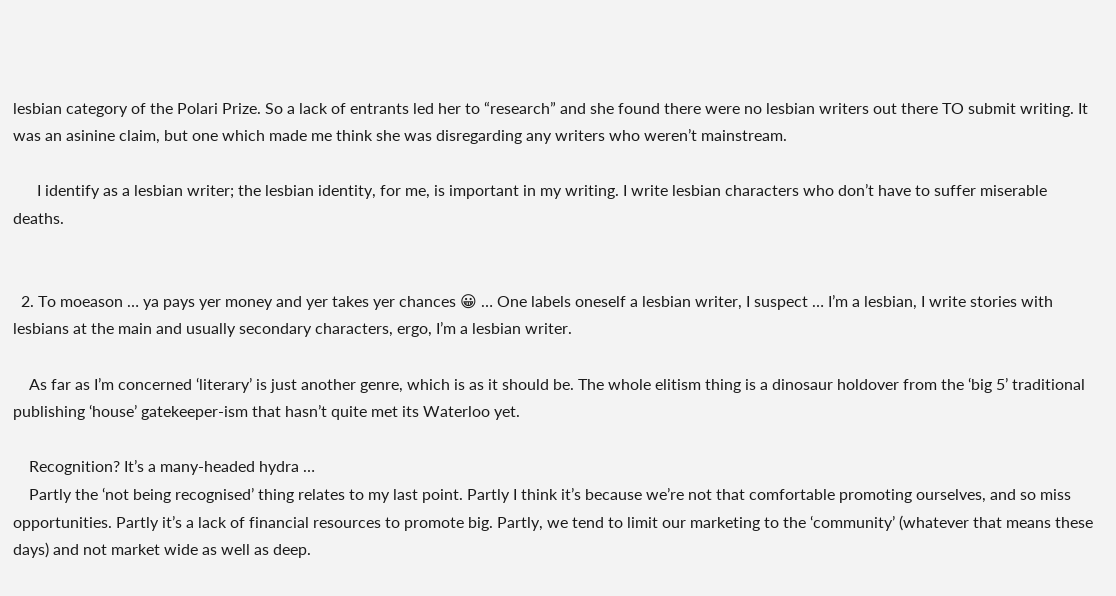lesbian category of the Polari Prize. So a lack of entrants led her to “research” and she found there were no lesbian writers out there TO submit writing. It was an asinine claim, but one which made me think she was disregarding any writers who weren’t mainstream.

      I identify as a lesbian writer; the lesbian identity, for me, is important in my writing. I write lesbian characters who don’t have to suffer miserable deaths.


  2. To moeason … ya pays yer money and yer takes yer chances 😀 … One labels oneself a lesbian writer, I suspect … I’m a lesbian, I write stories with lesbians at the main and usually secondary characters, ergo, I’m a lesbian writer.

    As far as I’m concerned ‘literary’ is just another genre, which is as it should be. The whole elitism thing is a dinosaur holdover from the ‘big 5’ traditional publishing ‘house’ gatekeeper-ism that hasn’t quite met its Waterloo yet.

    Recognition? It’s a many-headed hydra …
    Partly the ‘not being recognised’ thing relates to my last point. Partly I think it’s because we’re not that comfortable promoting ourselves, and so miss opportunities. Partly it’s a lack of financial resources to promote big. Partly, we tend to limit our marketing to the ‘community’ (whatever that means these days) and not market wide as well as deep.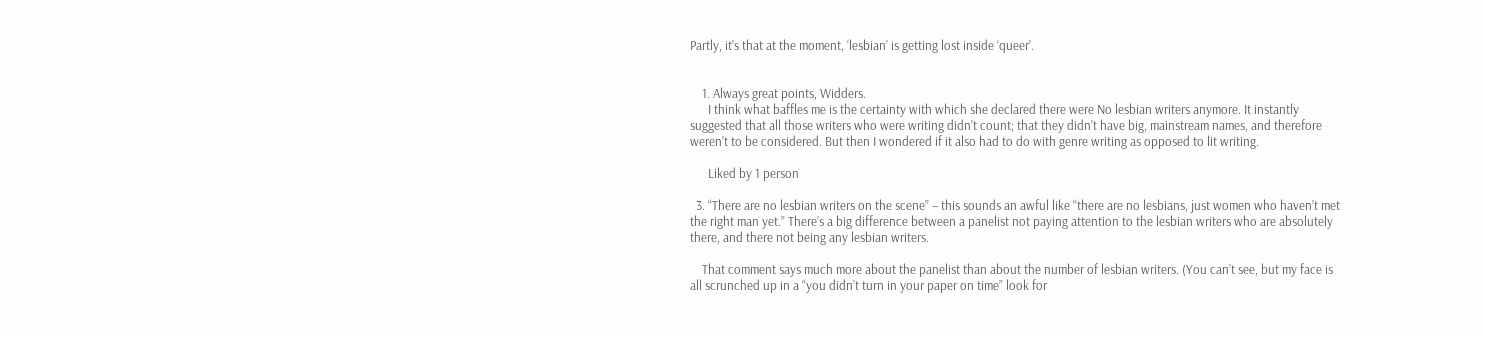Partly, it’s that at the moment, ‘lesbian’ is getting lost inside ‘queer’.


    1. Always great points, Widders.
      I think what baffles me is the certainty with which she declared there were No lesbian writers anymore. It instantly suggested that all those writers who were writing didn’t count; that they didn’t have big, mainstream names, and therefore weren’t to be considered. But then I wondered if it also had to do with genre writing as opposed to lit writing.

      Liked by 1 person

  3. “There are no lesbian writers on the scene” – this sounds an awful like “there are no lesbians, just women who haven’t met the right man yet.” There’s a big difference between a panelist not paying attention to the lesbian writers who are absolutely there, and there not being any lesbian writers.

    That comment says much more about the panelist than about the number of lesbian writers. (You can’t see, but my face is all scrunched up in a “you didn’t turn in your paper on time” look for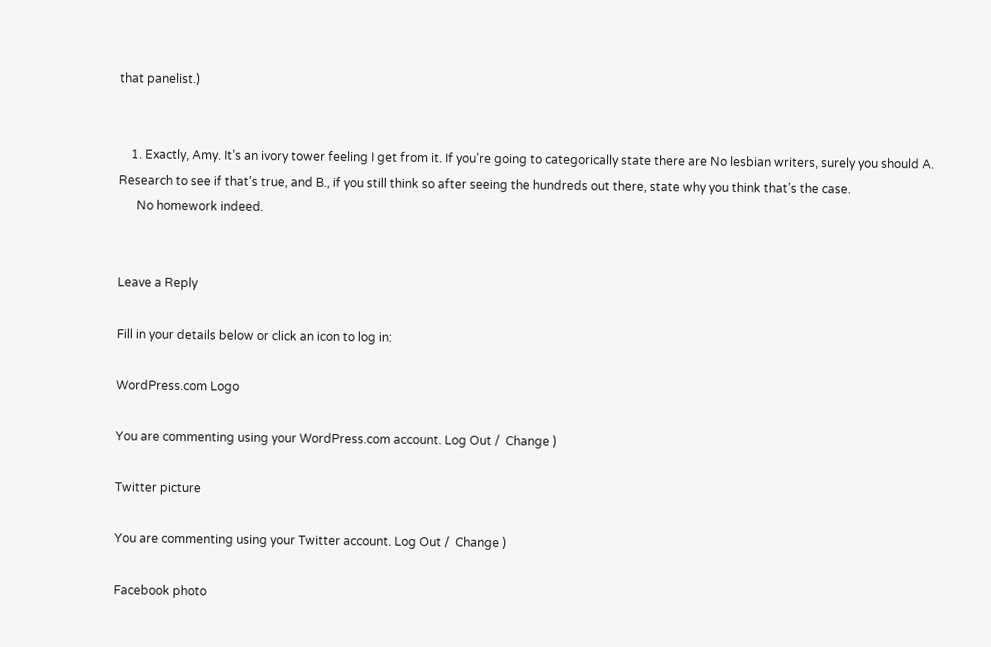that panelist.)


    1. Exactly, Amy. It’s an ivory tower feeling I get from it. If you’re going to categorically state there are No lesbian writers, surely you should A. Research to see if that’s true, and B., if you still think so after seeing the hundreds out there, state why you think that’s the case.
      No homework indeed.


Leave a Reply

Fill in your details below or click an icon to log in:

WordPress.com Logo

You are commenting using your WordPress.com account. Log Out /  Change )

Twitter picture

You are commenting using your Twitter account. Log Out /  Change )

Facebook photo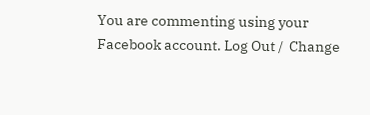You are commenting using your Facebook account. Log Out /  Change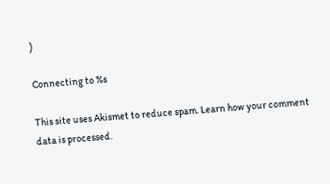)

Connecting to %s

This site uses Akismet to reduce spam. Learn how your comment data is processed.